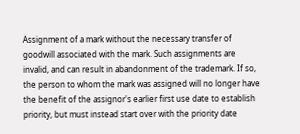Assignment of a mark without the necessary transfer of goodwill associated with the mark. Such assignments are invalid, and can result in abandonment of the trademark. If so, the person to whom the mark was assigned will no longer have the benefit of the assignor's earlier first use date to establish priority, but must instead start over with the priority date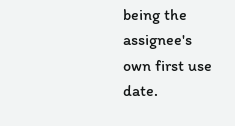being the assignee's own first use date.